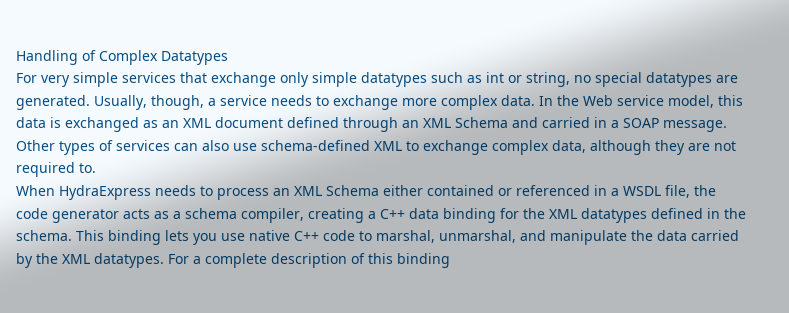Handling of Complex Datatypes
For very simple services that exchange only simple datatypes such as int or string, no special datatypes are generated. Usually, though, a service needs to exchange more complex data. In the Web service model, this data is exchanged as an XML document defined through an XML Schema and carried in a SOAP message. Other types of services can also use schema-defined XML to exchange complex data, although they are not required to.
When HydraExpress needs to process an XML Schema either contained or referenced in a WSDL file, the code generator acts as a schema compiler, creating a C++ data binding for the XML datatypes defined in the schema. This binding lets you use native C++ code to marshal, unmarshal, and manipulate the data carried by the XML datatypes. For a complete description of this binding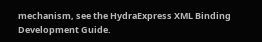mechanism, see the HydraExpress XML Binding Development Guide.